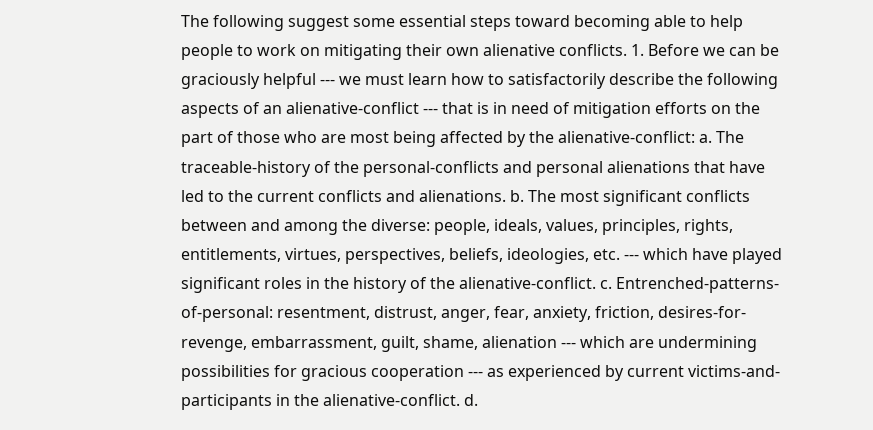The following suggest some essential steps toward becoming able to help people to work on mitigating their own alienative conflicts. 1. Before we can be graciously helpful --- we must learn how to satisfactorily describe the following aspects of an alienative-conflict --- that is in need of mitigation efforts on the part of those who are most being affected by the alienative-conflict: a. The traceable-history of the personal-conflicts and personal alienations that have led to the current conflicts and alienations. b. The most significant conflicts between and among the diverse: people, ideals, values, principles, rights, entitlements, virtues, perspectives, beliefs, ideologies, etc. --- which have played significant roles in the history of the alienative-conflict. c. Entrenched-patterns-of-personal: resentment, distrust, anger, fear, anxiety, friction, desires-for-revenge, embarrassment, guilt, shame, alienation --- which are undermining possibilities for gracious cooperation --- as experienced by current victims-and-participants in the alienative-conflict. d.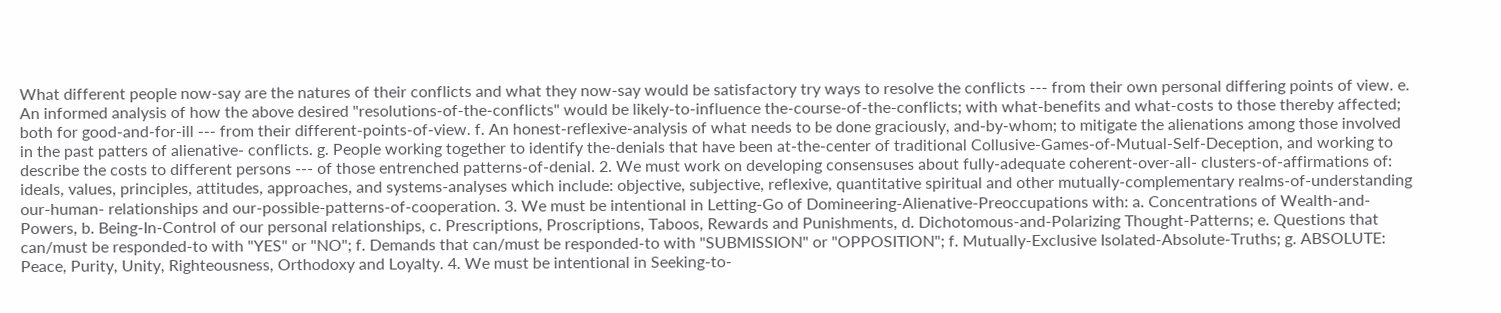What different people now-say are the natures of their conflicts and what they now-say would be satisfactory try ways to resolve the conflicts --- from their own personal differing points of view. e. An informed analysis of how the above desired "resolutions-of-the-conflicts" would be likely-to-influence the-course-of-the-conflicts; with what-benefits and what-costs to those thereby affected; both for good-and-for-ill --- from their different-points-of-view. f. An honest-reflexive-analysis of what needs to be done graciously, and-by-whom; to mitigate the alienations among those involved in the past patters of alienative- conflicts. g. People working together to identify the-denials that have been at-the-center of traditional Collusive-Games-of-Mutual-Self-Deception, and working to describe the costs to different persons --- of those entrenched patterns-of-denial. 2. We must work on developing consensuses about fully-adequate coherent-over-all- clusters-of-affirmations of: ideals, values, principles, attitudes, approaches, and systems-analyses which include: objective, subjective, reflexive, quantitative spiritual and other mutually-complementary realms-of-understanding our-human- relationships and our-possible-patterns-of-cooperation. 3. We must be intentional in Letting-Go of Domineering-Alienative-Preoccupations with: a. Concentrations of Wealth-and-Powers, b. Being-In-Control of our personal relationships, c. Prescriptions, Proscriptions, Taboos, Rewards and Punishments, d. Dichotomous-and-Polarizing Thought-Patterns; e. Questions that can/must be responded-to with "YES" or "NO"; f. Demands that can/must be responded-to with "SUBMISSION" or "OPPOSITION"; f. Mutually-Exclusive Isolated-Absolute-Truths; g. ABSOLUTE: Peace, Purity, Unity, Righteousness, Orthodoxy and Loyalty. 4. We must be intentional in Seeking-to-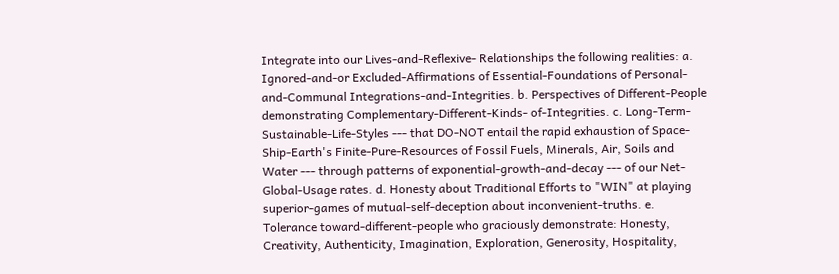Integrate into our Lives-and-Reflexive- Relationships the following realities: a. Ignored-and-or Excluded-Affirmations of Essential-Foundations of Personal- and-Communal Integrations-and-Integrities. b. Perspectives of Different-People demonstrating Complementary-Different-Kinds- of-Integrities. c. Long-Term-Sustainable-Life-Styles --- that DO-NOT entail the rapid exhaustion of Space-Ship-Earth's Finite-Pure-Resources of Fossil Fuels, Minerals, Air, Soils and Water --- through patterns of exponential-growth-and-decay --- of our Net-Global-Usage rates. d. Honesty about Traditional Efforts to "WIN" at playing superior-games of mutual-self-deception about inconvenient-truths. e. Tolerance toward-different-people who graciously demonstrate: Honesty, Creativity, Authenticity, Imagination, Exploration, Generosity, Hospitality,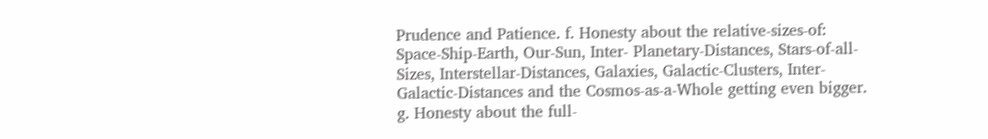Prudence and Patience. f. Honesty about the relative-sizes-of: Space-Ship-Earth, Our-Sun, Inter- Planetary-Distances, Stars-of-all-Sizes, Interstellar-Distances, Galaxies, Galactic-Clusters, Inter-Galactic-Distances and the Cosmos-as-a-Whole getting even bigger. g. Honesty about the full-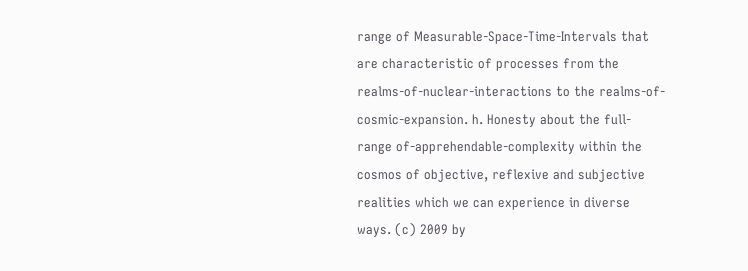range of Measurable-Space-Time-Intervals that are characteristic of processes from the realms-of-nuclear-interactions to the realms-of-cosmic-expansion. h. Honesty about the full-range of-apprehendable-complexity within the cosmos of objective, reflexive and subjective realities which we can experience in diverse ways. (c) 2009 by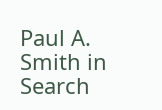Paul A. Smith in Search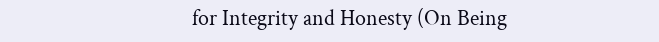for Integrity and Honesty (On Being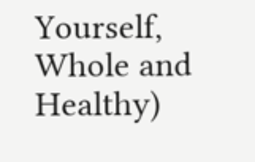Yourself, Whole and Healthy)